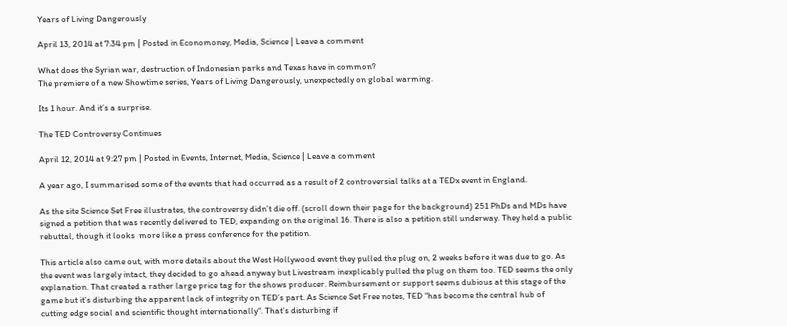Years of Living Dangerously

April 13, 2014 at 7:34 pm | Posted in Economoney, Media, Science | Leave a comment

What does the Syrian war, destruction of Indonesian parks and Texas have in common?
The premiere of a new Showtime series, Years of Living Dangerously, unexpectedly on global warming.

Its 1 hour. And it’s a surprise.

The TED Controversy Continues

April 12, 2014 at 9:27 pm | Posted in Events, Internet, Media, Science | Leave a comment

A year ago, I summarised some of the events that had occurred as a result of 2 controversial talks at a TEDx event in England.

As the site Science Set Free illustrates, the controversy didn’t die off. (scroll down their page for the background) 251 PhDs and MDs have signed a petition that was recently delivered to TED, expanding on the original 16. There is also a petition still underway. They held a public rebuttal, though it looks  more like a press conference for the petition.

This article also came out, with more details about the West Hollywood event they pulled the plug on, 2 weeks before it was due to go. As the event was largely intact, they decided to go ahead anyway but Livestream inexplicably pulled the plug on them too. TED seems the only explanation. That created a rather large price tag for the shows producer. Reimbursement or support seems dubious at this stage of the game but it’s disturbing the apparent lack of integrity on TED’s part. As Science Set Free notes, TED “has become the central hub of cutting edge social and scientific thought internationally“. That’s disturbing if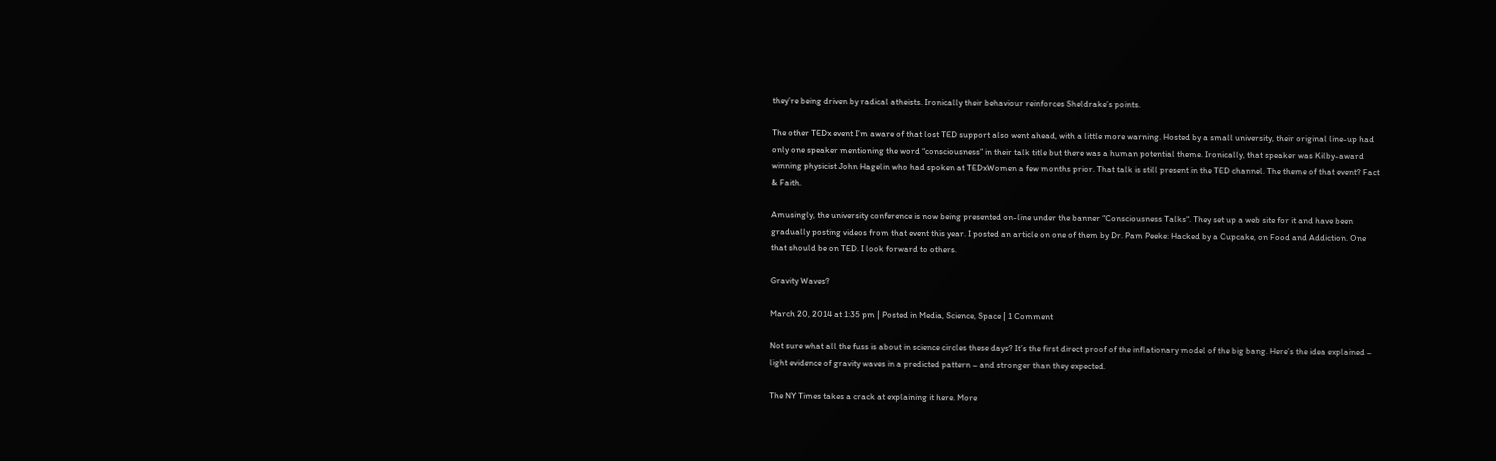they’re being driven by radical atheists. Ironically their behaviour reinforces Sheldrake’s points.

The other TEDx event I’m aware of that lost TED support also went ahead, with a little more warning. Hosted by a small university, their original line-up had only one speaker mentioning the word “consciousness” in their talk title but there was a human potential theme. Ironically, that speaker was Kilby-award winning physicist John Hagelin who had spoken at TEDxWomen a few months prior. That talk is still present in the TED channel. The theme of that event? Fact & Faith.

Amusingly, the university conference is now being presented on-line under the banner “Consciousness Talks“. They set up a web site for it and have been gradually posting videos from that event this year. I posted an article on one of them by Dr. Pam Peeke: Hacked by a Cupcake, on Food and Addiction. One that should be on TED. I look forward to others.

Gravity Waves?

March 20, 2014 at 1:35 pm | Posted in Media, Science, Space | 1 Comment

Not sure what all the fuss is about in science circles these days? It’s the first direct proof of the inflationary model of the big bang. Here’s the idea explained – light evidence of gravity waves in a predicted pattern – and stronger than they expected.

The NY Times takes a crack at explaining it here. More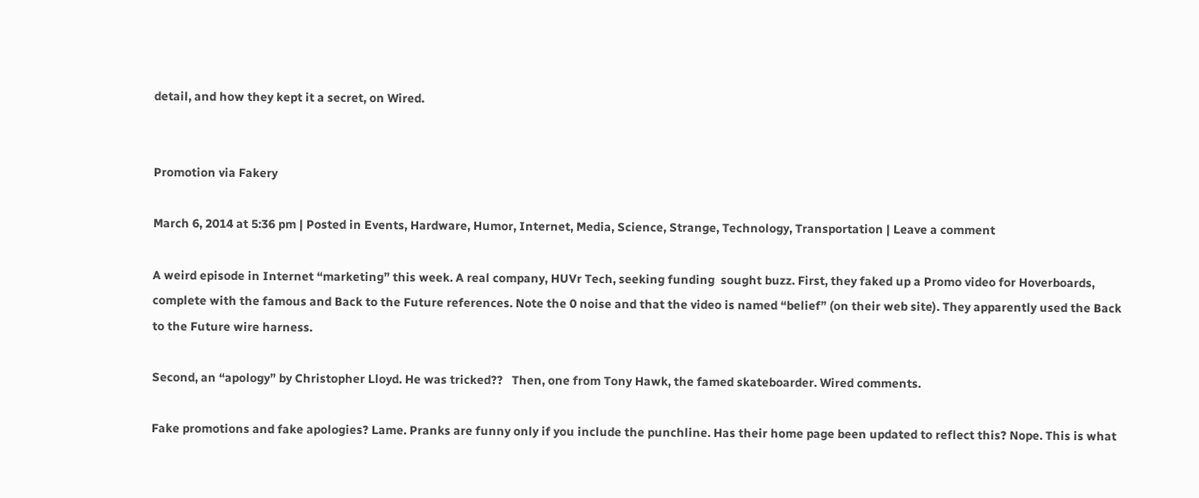detail, and how they kept it a secret, on Wired.


Promotion via Fakery

March 6, 2014 at 5:36 pm | Posted in Events, Hardware, Humor, Internet, Media, Science, Strange, Technology, Transportation | Leave a comment

A weird episode in Internet “marketing” this week. A real company, HUVr Tech, seeking funding  sought buzz. First, they faked up a Promo video for Hoverboards, complete with the famous and Back to the Future references. Note the 0 noise and that the video is named “belief” (on their web site). They apparently used the Back to the Future wire harness.

Second, an “apology” by Christopher Lloyd. He was tricked??   Then, one from Tony Hawk, the famed skateboarder. Wired comments.

Fake promotions and fake apologies? Lame. Pranks are funny only if you include the punchline. Has their home page been updated to reflect this? Nope. This is what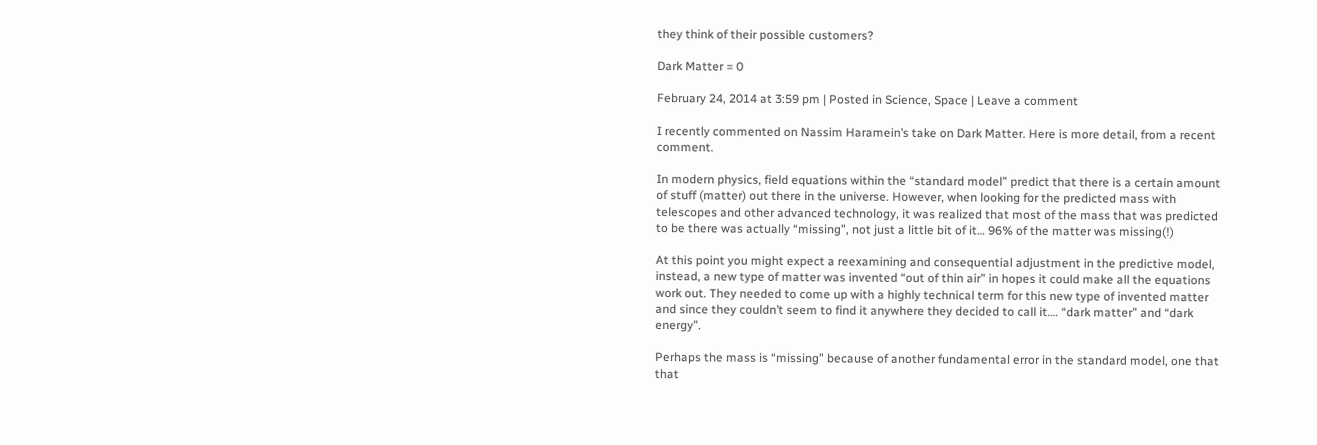they think of their possible customers?

Dark Matter = 0

February 24, 2014 at 3:59 pm | Posted in Science, Space | Leave a comment

I recently commented on Nassim Haramein’s take on Dark Matter. Here is more detail, from a recent comment.

In modern physics, field equations within the “standard model” predict that there is a certain amount of stuff (matter) out there in the universe. However, when looking for the predicted mass with telescopes and other advanced technology, it was realized that most of the mass that was predicted to be there was actually “missing”, not just a little bit of it… 96% of the matter was missing(!)

At this point you might expect a reexamining and consequential adjustment in the predictive model, instead, a new type of matter was invented “out of thin air” in hopes it could make all the equations work out. They needed to come up with a highly technical term for this new type of invented matter and since they couldn’t seem to find it anywhere they decided to call it…. “dark matter” and “dark energy”.

Perhaps the mass is “missing” because of another fundamental error in the standard model, one that that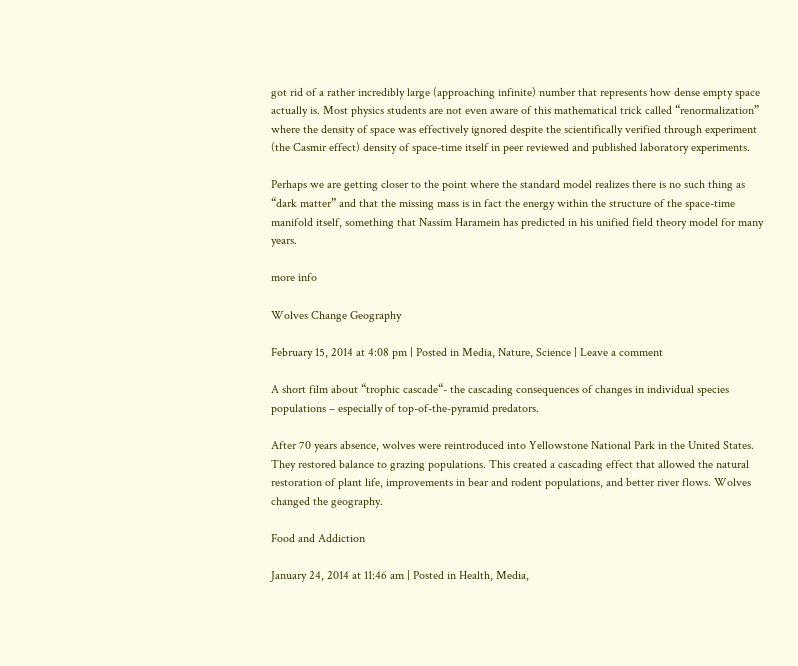got rid of a rather incredibly large (approaching infinite) number that represents how dense empty space actually is. Most physics students are not even aware of this mathematical trick called “renormalization” where the density of space was effectively ignored despite the scientifically verified through experiment (the Casmir effect) density of space-time itself in peer reviewed and published laboratory experiments.

Perhaps we are getting closer to the point where the standard model realizes there is no such thing as “dark matter” and that the missing mass is in fact the energy within the structure of the space-time manifold itself, something that Nassim Haramein has predicted in his unified field theory model for many years.

more info

Wolves Change Geography

February 15, 2014 at 4:08 pm | Posted in Media, Nature, Science | Leave a comment

A short film about “trophic cascade“- the cascading consequences of changes in individual species populations – especially of top-of-the-pyramid predators.

After 70 years absence, wolves were reintroduced into Yellowstone National Park in the United States. They restored balance to grazing populations. This created a cascading effect that allowed the natural restoration of plant life, improvements in bear and rodent populations, and better river flows. Wolves changed the geography.

Food and Addiction

January 24, 2014 at 11:46 am | Posted in Health, Media,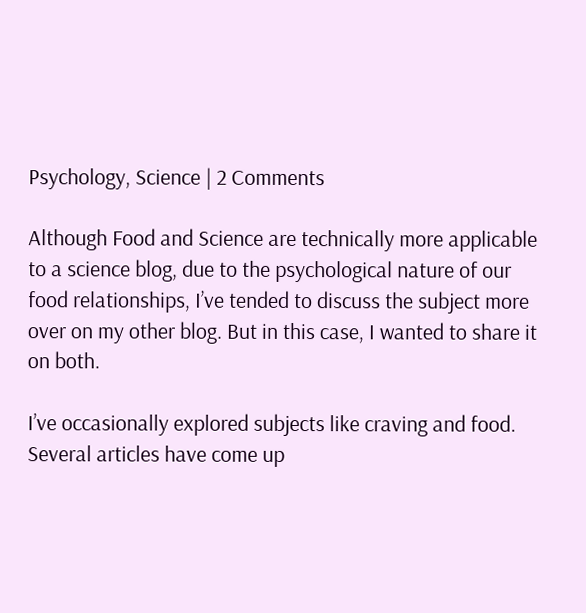Psychology, Science | 2 Comments

Although Food and Science are technically more applicable to a science blog, due to the psychological nature of our food relationships, I’ve tended to discuss the subject more over on my other blog. But in this case, I wanted to share it on both.

I’ve occasionally explored subjects like craving and food. Several articles have come up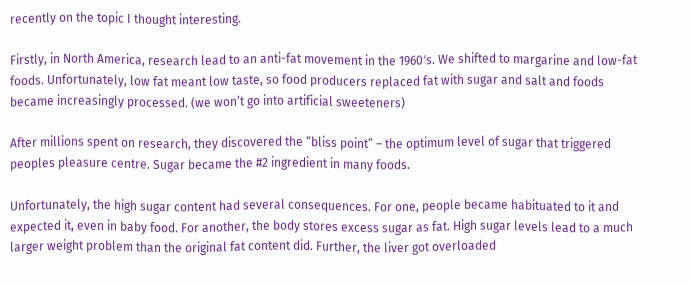recently on the topic I thought interesting.

Firstly, in North America, research lead to an anti-fat movement in the 1960′s. We shifted to margarine and low-fat foods. Unfortunately, low fat meant low taste, so food producers replaced fat with sugar and salt and foods became increasingly processed. (we won’t go into artificial sweeteners)

After millions spent on research, they discovered the “bliss point” – the optimum level of sugar that triggered peoples pleasure centre. Sugar became the #2 ingredient in many foods.

Unfortunately, the high sugar content had several consequences. For one, people became habituated to it and expected it, even in baby food. For another, the body stores excess sugar as fat. High sugar levels lead to a much larger weight problem than the original fat content did. Further, the liver got overloaded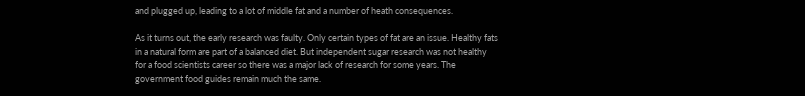and plugged up, leading to a lot of middle fat and a number of heath consequences.

As it turns out, the early research was faulty. Only certain types of fat are an issue. Healthy fats in a natural form are part of a balanced diet. But independent sugar research was not healthy for a food scientists career so there was a major lack of research for some years. The government food guides remain much the same.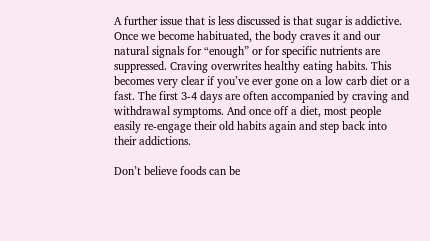A further issue that is less discussed is that sugar is addictive. Once we become habituated, the body craves it and our natural signals for “enough” or for specific nutrients are suppressed. Craving overwrites healthy eating habits. This becomes very clear if you’ve ever gone on a low carb diet or a fast. The first 3-4 days are often accompanied by craving and withdrawal symptoms. And once off a diet, most people easily re-engage their old habits again and step back into their addictions.

Don’t believe foods can be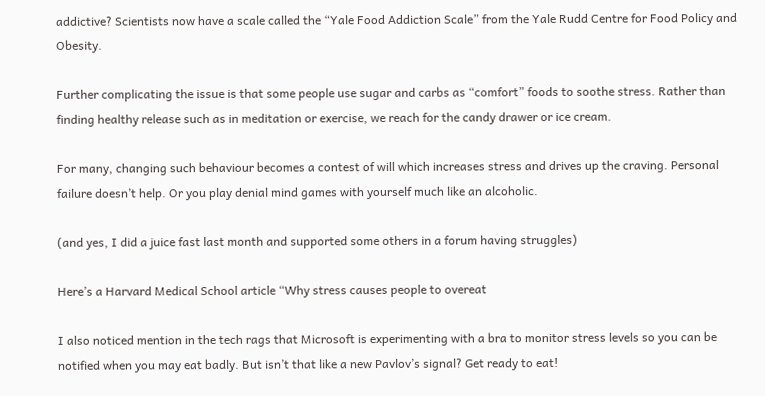addictive? Scientists now have a scale called the “Yale Food Addiction Scale” from the Yale Rudd Centre for Food Policy and Obesity.

Further complicating the issue is that some people use sugar and carbs as “comfort” foods to soothe stress. Rather than finding healthy release such as in meditation or exercise, we reach for the candy drawer or ice cream.

For many, changing such behaviour becomes a contest of will which increases stress and drives up the craving. Personal failure doesn’t help. Or you play denial mind games with yourself much like an alcoholic.

(and yes, I did a juice fast last month and supported some others in a forum having struggles)

Here’s a Harvard Medical School article “Why stress causes people to overeat

I also noticed mention in the tech rags that Microsoft is experimenting with a bra to monitor stress levels so you can be notified when you may eat badly. But isn’t that like a new Pavlov’s signal? Get ready to eat!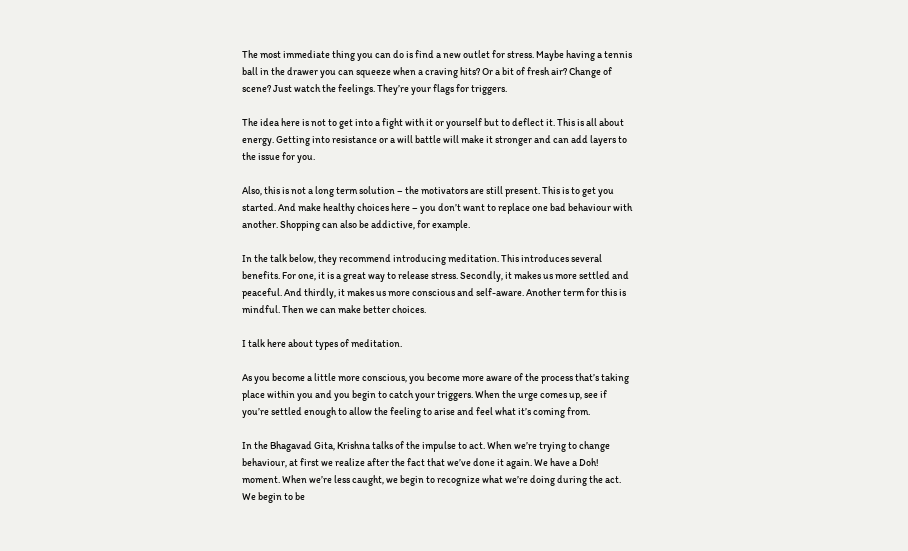The most immediate thing you can do is find a new outlet for stress. Maybe having a tennis ball in the drawer you can squeeze when a craving hits? Or a bit of fresh air? Change of scene? Just watch the feelings. They’re your flags for triggers.

The idea here is not to get into a fight with it or yourself but to deflect it. This is all about energy. Getting into resistance or a will battle will make it stronger and can add layers to the issue for you.

Also, this is not a long term solution – the motivators are still present. This is to get you started. And make healthy choices here – you don’t want to replace one bad behaviour with another. Shopping can also be addictive, for example.

In the talk below, they recommend introducing meditation. This introduces several benefits. For one, it is a great way to release stress. Secondly, it makes us more settled and peaceful. And thirdly, it makes us more conscious and self-aware. Another term for this is mindful. Then we can make better choices.

I talk here about types of meditation.

As you become a little more conscious, you become more aware of the process that’s taking place within you and you begin to catch your triggers. When the urge comes up, see if you’re settled enough to allow the feeling to arise and feel what it’s coming from.

In the Bhagavad Gita, Krishna talks of the impulse to act. When we’re trying to change behaviour, at first we realize after the fact that we’ve done it again. We have a Doh! moment. When we’re less caught, we begin to recognize what we’re doing during the act. We begin to be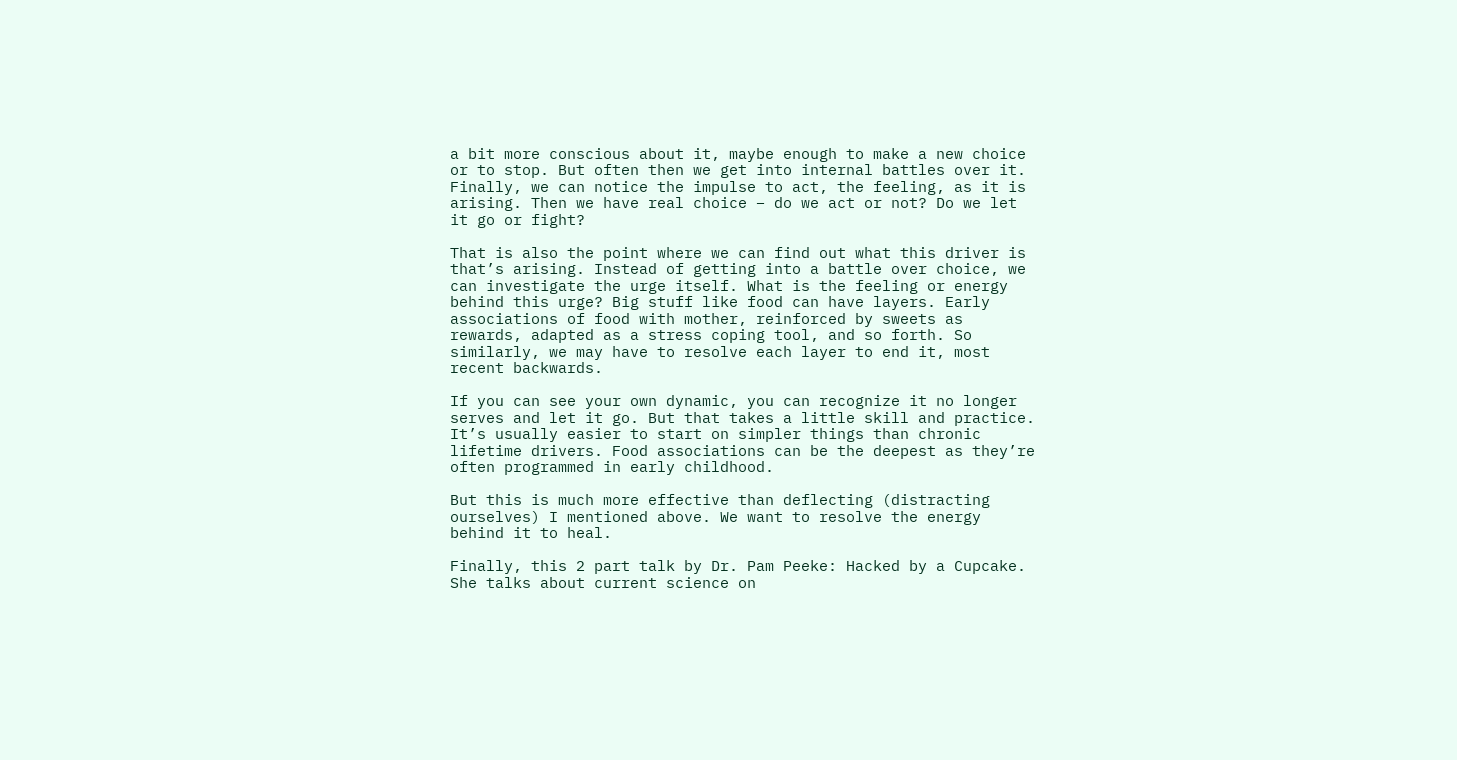a bit more conscious about it, maybe enough to make a new choice or to stop. But often then we get into internal battles over it. Finally, we can notice the impulse to act, the feeling, as it is arising. Then we have real choice – do we act or not? Do we let it go or fight?

That is also the point where we can find out what this driver is that’s arising. Instead of getting into a battle over choice, we can investigate the urge itself. What is the feeling or energy behind this urge? Big stuff like food can have layers. Early associations of food with mother, reinforced by sweets as rewards, adapted as a stress coping tool, and so forth. So similarly, we may have to resolve each layer to end it, most recent backwards.

If you can see your own dynamic, you can recognize it no longer serves and let it go. But that takes a little skill and practice. It’s usually easier to start on simpler things than chronic lifetime drivers. Food associations can be the deepest as they’re often programmed in early childhood.

But this is much more effective than deflecting (distracting ourselves) I mentioned above. We want to resolve the energy behind it to heal.

Finally, this 2 part talk by Dr. Pam Peeke: Hacked by a Cupcake. She talks about current science on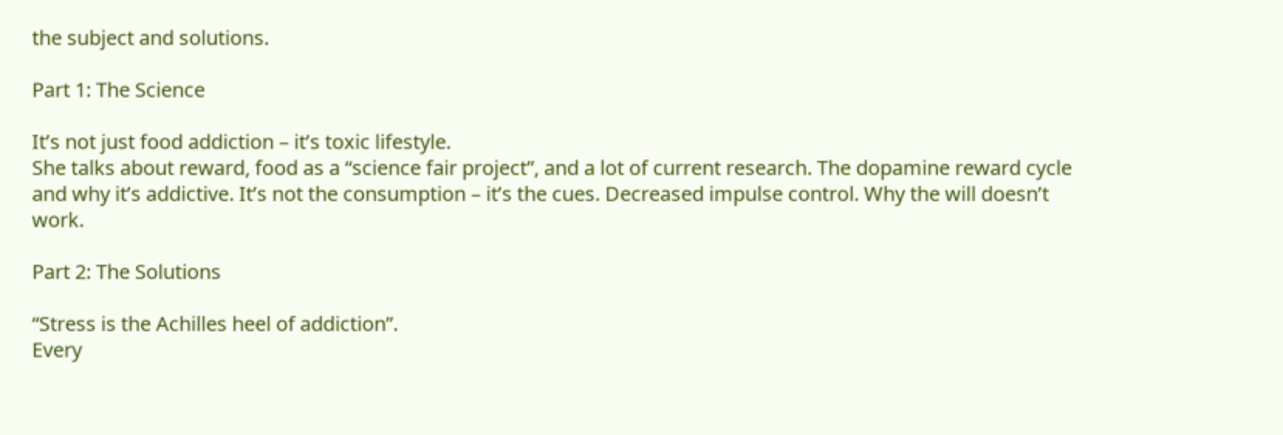the subject and solutions.

Part 1: The Science

It’s not just food addiction – it’s toxic lifestyle.
She talks about reward, food as a “science fair project”, and a lot of current research. The dopamine reward cycle and why it’s addictive. It’s not the consumption – it’s the cues. Decreased impulse control. Why the will doesn’t work.

Part 2: The Solutions

“Stress is the Achilles heel of addiction”.
Every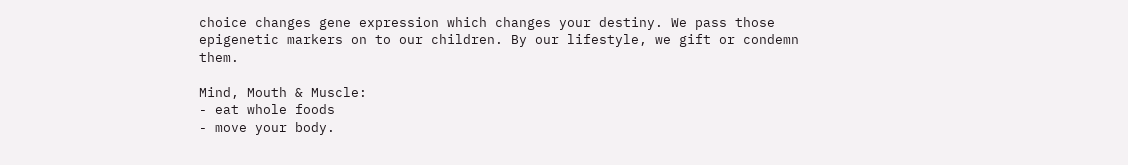choice changes gene expression which changes your destiny. We pass those epigenetic markers on to our children. By our lifestyle, we gift or condemn them.

Mind, Mouth & Muscle:
- eat whole foods
- move your body.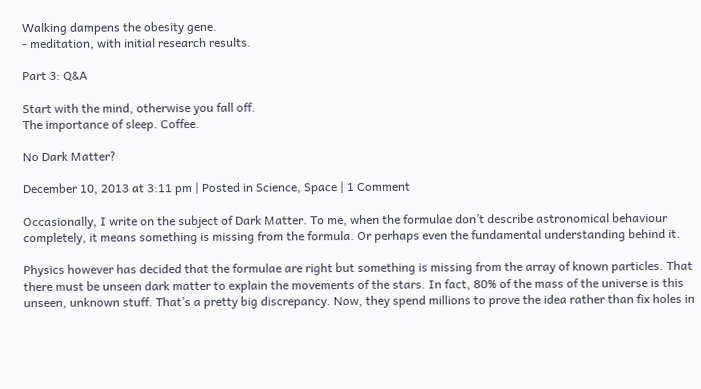Walking dampens the obesity gene.
- meditation, with initial research results.

Part 3: Q&A

Start with the mind, otherwise you fall off.
The importance of sleep. Coffee.

No Dark Matter?

December 10, 2013 at 3:11 pm | Posted in Science, Space | 1 Comment

Occasionally, I write on the subject of Dark Matter. To me, when the formulae don’t describe astronomical behaviour completely, it means something is missing from the formula. Or perhaps even the fundamental understanding behind it.

Physics however has decided that the formulae are right but something is missing from the array of known particles. That there must be unseen dark matter to explain the movements of the stars. In fact, 80% of the mass of the universe is this unseen, unknown stuff. That’s a pretty big discrepancy. Now, they spend millions to prove the idea rather than fix holes in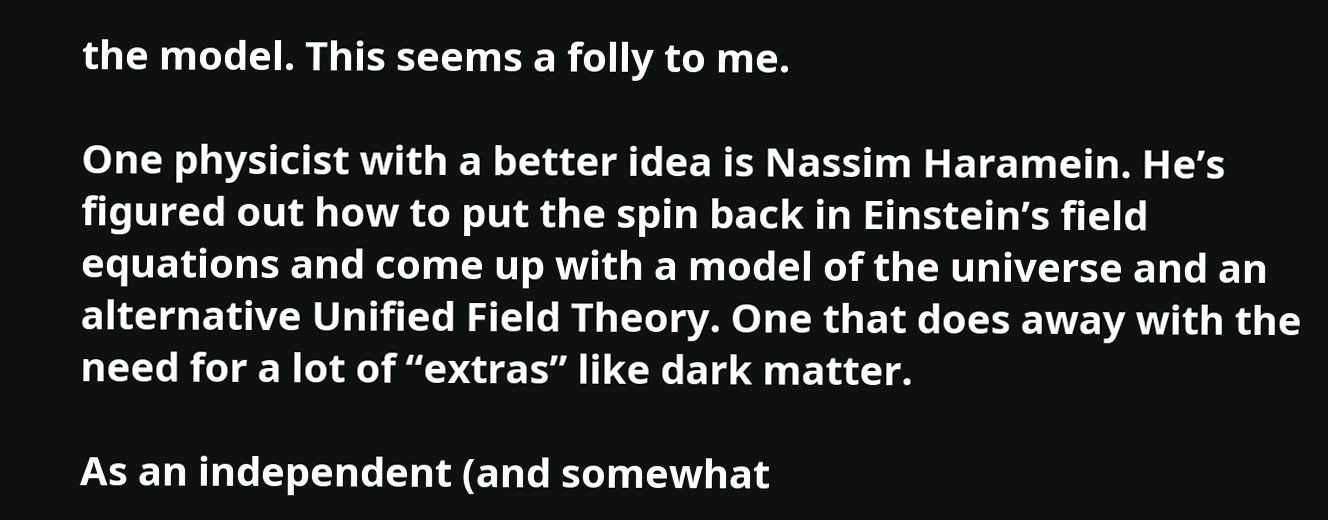the model. This seems a folly to me.

One physicist with a better idea is Nassim Haramein. He’s figured out how to put the spin back in Einstein’s field equations and come up with a model of the universe and an alternative Unified Field Theory. One that does away with the need for a lot of “extras” like dark matter.

As an independent (and somewhat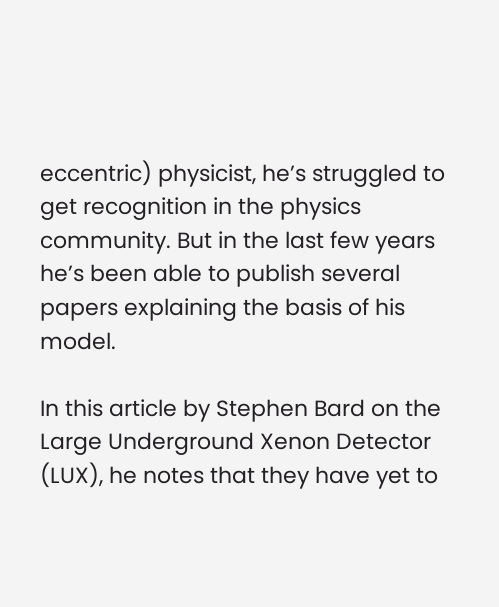eccentric) physicist, he’s struggled to get recognition in the physics community. But in the last few years he’s been able to publish several papers explaining the basis of his model.

In this article by Stephen Bard on the Large Underground Xenon Detector (LUX), he notes that they have yet to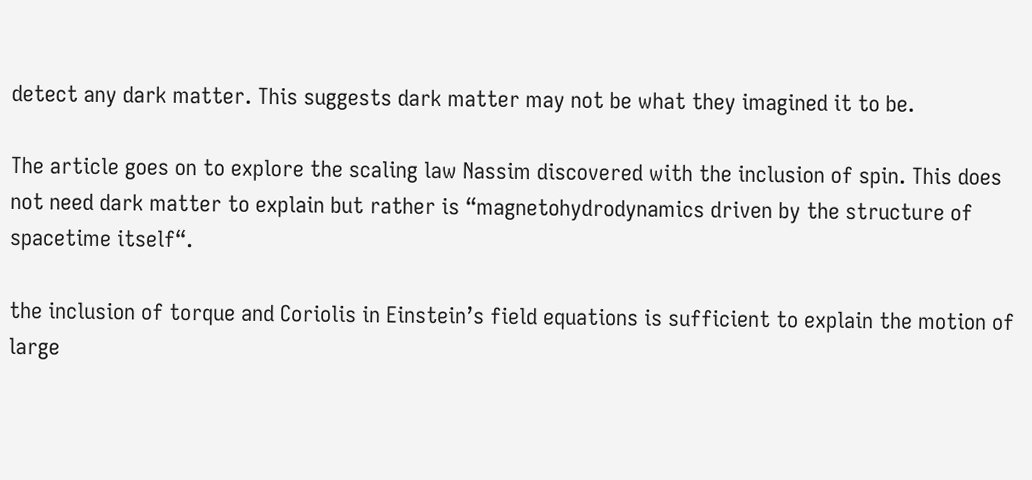detect any dark matter. This suggests dark matter may not be what they imagined it to be.

The article goes on to explore the scaling law Nassim discovered with the inclusion of spin. This does not need dark matter to explain but rather is “magnetohydrodynamics driven by the structure of spacetime itself“.

the inclusion of torque and Coriolis in Einstein’s field equations is sufficient to explain the motion of large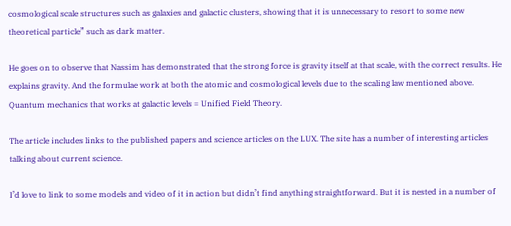cosmological scale structures such as galaxies and galactic clusters, showing that it is unnecessary to resort to some new theoretical particle” such as dark matter.

He goes on to observe that Nassim has demonstrated that the strong force is gravity itself at that scale, with the correct results. He explains gravity. And the formulae work at both the atomic and cosmological levels due to the scaling law mentioned above. Quantum mechanics that works at galactic levels = Unified Field Theory.

The article includes links to the published papers and science articles on the LUX. The site has a number of interesting articles talking about current science.

I’d love to link to some models and video of it in action but didn’t find anything straightforward. But it is nested in a number of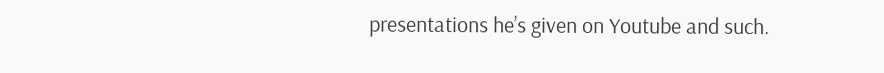presentations he’s given on Youtube and such.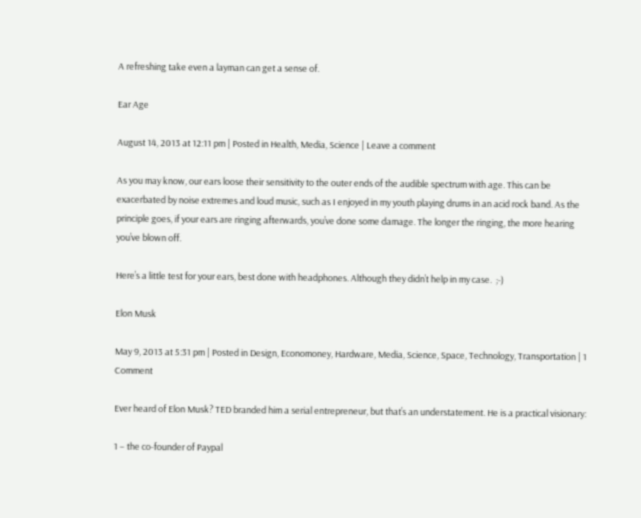A refreshing take even a layman can get a sense of.

Ear Age

August 14, 2013 at 12:11 pm | Posted in Health, Media, Science | Leave a comment

As you may know, our ears loose their sensitivity to the outer ends of the audible spectrum with age. This can be exacerbated by noise extremes and loud music, such as I enjoyed in my youth playing drums in an acid rock band. As the principle goes, if your ears are ringing afterwards, you’ve done some damage. The longer the ringing, the more hearing you’ve blown off.

Here’s a little test for your ears, best done with headphones. Although they didn’t help in my case.  ;-)

Elon Musk

May 9, 2013 at 5:31 pm | Posted in Design, Economoney, Hardware, Media, Science, Space, Technology, Transportation | 1 Comment

Ever heard of Elon Musk? TED branded him a serial entrepreneur, but that’s an understatement. He is a practical visionary:

1 – the co-founder of Paypal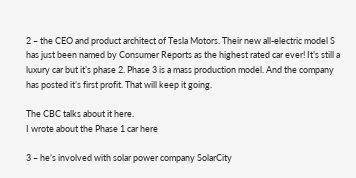2 – the CEO and product architect of Tesla Motors. Their new all-electric model S has just been named by Consumer Reports as the highest rated car ever! It’s still a luxury car but it’s phase 2. Phase 3 is a mass production model. And the company has posted it’s first profit. That will keep it going.

The CBC talks about it here.
I wrote about the Phase 1 car here

3 – he’s involved with solar power company SolarCity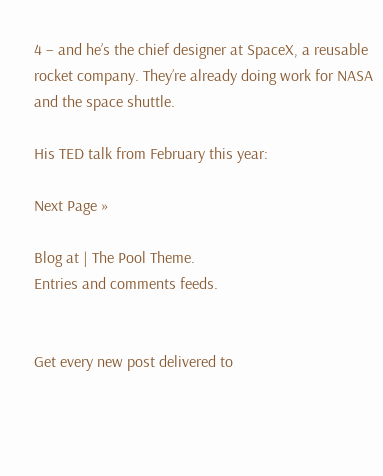4 – and he’s the chief designer at SpaceX, a reusable rocket company. They’re already doing work for NASA and the space shuttle.

His TED talk from February this year:

Next Page »

Blog at | The Pool Theme.
Entries and comments feeds.


Get every new post delivered to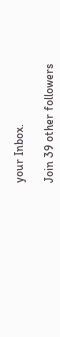your Inbox.

Join 39 other followers